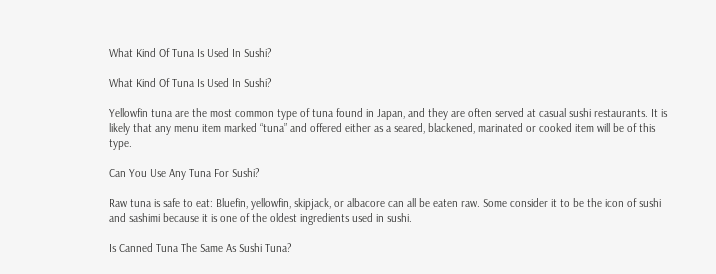What Kind Of Tuna Is Used In Sushi?

What Kind Of Tuna Is Used In Sushi?

Yellowfin tuna are the most common type of tuna found in Japan, and they are often served at casual sushi restaurants. It is likely that any menu item marked “tuna” and offered either as a seared, blackened, marinated or cooked item will be of this type.

Can You Use Any Tuna For Sushi?

Raw tuna is safe to eat: Bluefin, yellowfin, skipjack, or albacore can all be eaten raw. Some consider it to be the icon of sushi and sashimi because it is one of the oldest ingredients used in sushi.

Is Canned Tuna The Same As Sushi Tuna?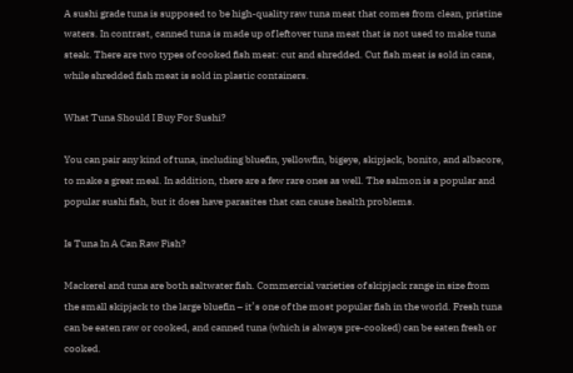A sushi grade tuna is supposed to be high-quality raw tuna meat that comes from clean, pristine waters. In contrast, canned tuna is made up of leftover tuna meat that is not used to make tuna steak. There are two types of cooked fish meat: cut and shredded. Cut fish meat is sold in cans, while shredded fish meat is sold in plastic containers.

What Tuna Should I Buy For Sushi?

You can pair any kind of tuna, including bluefin, yellowfin, bigeye, skipjack, bonito, and albacore, to make a great meal. In addition, there are a few rare ones as well. The salmon is a popular and popular sushi fish, but it does have parasites that can cause health problems.

Is Tuna In A Can Raw Fish?

Mackerel and tuna are both saltwater fish. Commercial varieties of skipjack range in size from the small skipjack to the large bluefin – it’s one of the most popular fish in the world. Fresh tuna can be eaten raw or cooked, and canned tuna (which is always pre-cooked) can be eaten fresh or cooked.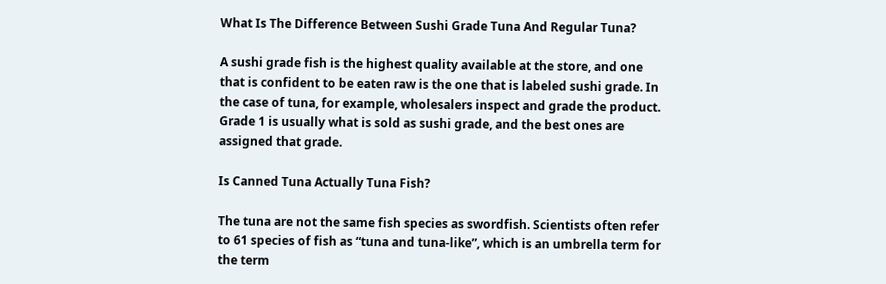What Is The Difference Between Sushi Grade Tuna And Regular Tuna?

A sushi grade fish is the highest quality available at the store, and one that is confident to be eaten raw is the one that is labeled sushi grade. In the case of tuna, for example, wholesalers inspect and grade the product. Grade 1 is usually what is sold as sushi grade, and the best ones are assigned that grade.

Is Canned Tuna Actually Tuna Fish?

The tuna are not the same fish species as swordfish. Scientists often refer to 61 species of fish as “tuna and tuna-like”, which is an umbrella term for the term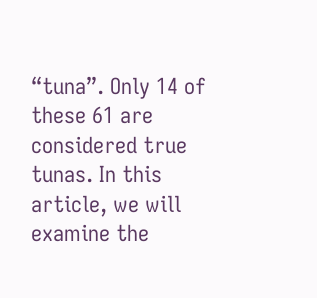“tuna”. Only 14 of these 61 are considered true tunas. In this article, we will examine the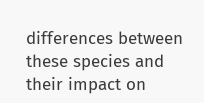differences between these species and their impact on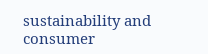sustainability and consumer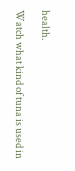health.

Watch what kind of tuna is used in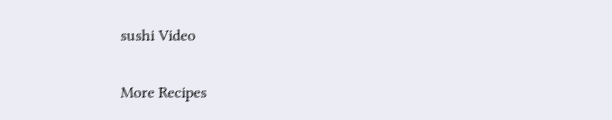sushi Video

More Recipes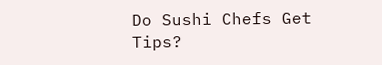Do Sushi Chefs Get Tips?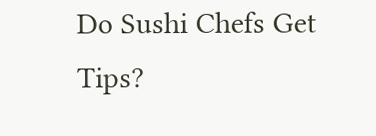Do Sushi Chefs Get Tips?